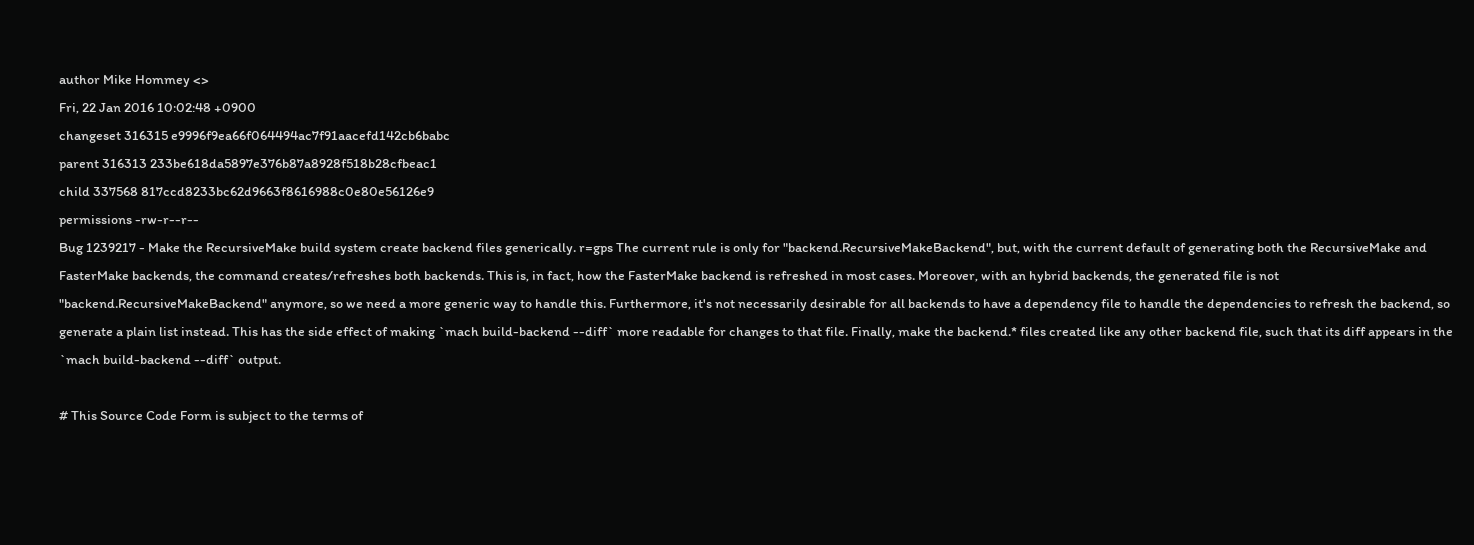author Mike Hommey <>
Fri, 22 Jan 2016 10:02:48 +0900
changeset 316315 e9996f9ea66f064494ac7f91aacefd142cb6babc
parent 316313 233be618da5897e376b87a8928f518b28cfbeac1
child 337568 817ccd8233bc62d9663f8616988c0e80e56126e9
permissions -rw-r--r--
Bug 1239217 - Make the RecursiveMake build system create backend files generically. r=gps The current rule is only for "backend.RecursiveMakeBackend", but, with the current default of generating both the RecursiveMake and FasterMake backends, the command creates/refreshes both backends. This is, in fact, how the FasterMake backend is refreshed in most cases. Moreover, with an hybrid backends, the generated file is not "backend.RecursiveMakeBackend" anymore, so we need a more generic way to handle this. Furthermore, it's not necessarily desirable for all backends to have a dependency file to handle the dependencies to refresh the backend, so generate a plain list instead. This has the side effect of making `mach build-backend --diff` more readable for changes to that file. Finally, make the backend.* files created like any other backend file, such that its diff appears in the `mach build-backend --diff` output.

# This Source Code Form is subject to the terms of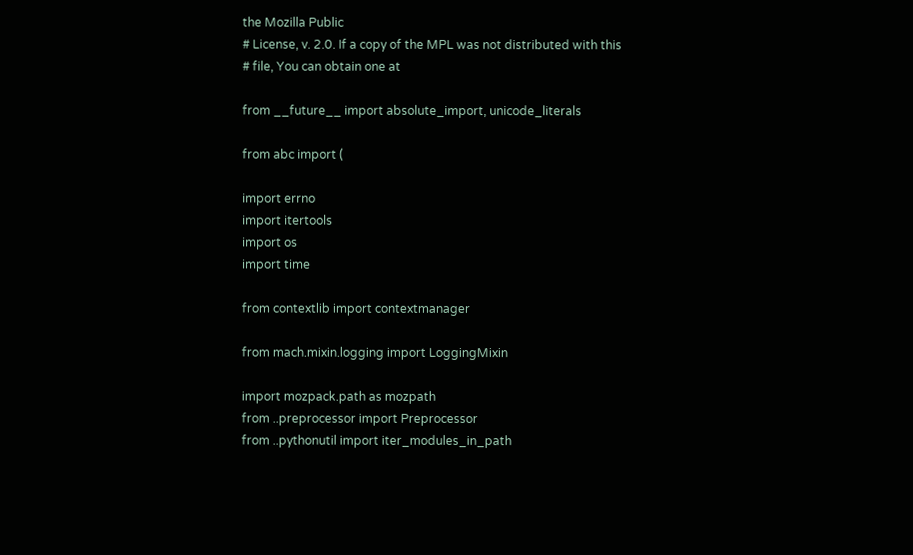the Mozilla Public
# License, v. 2.0. If a copy of the MPL was not distributed with this
# file, You can obtain one at

from __future__ import absolute_import, unicode_literals

from abc import (

import errno
import itertools
import os
import time

from contextlib import contextmanager

from mach.mixin.logging import LoggingMixin

import mozpack.path as mozpath
from ..preprocessor import Preprocessor
from ..pythonutil import iter_modules_in_path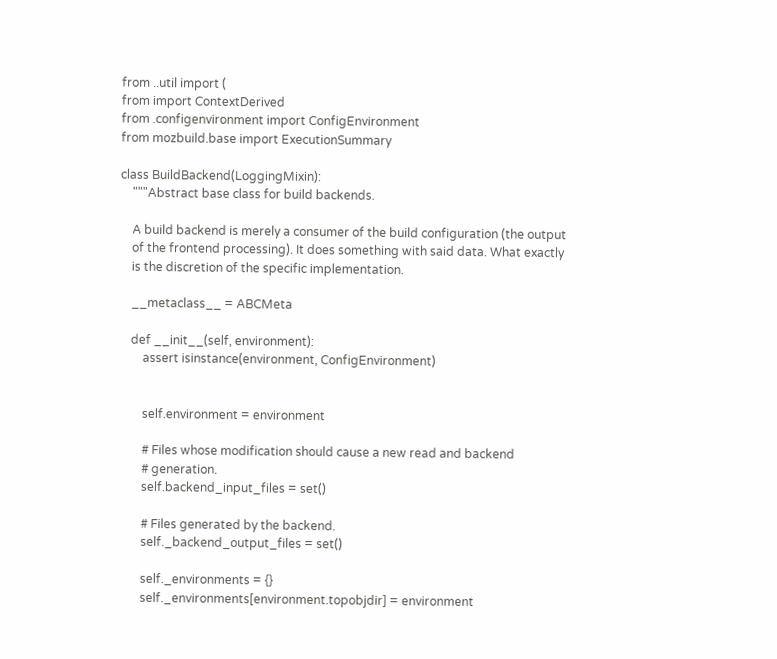from ..util import (
from import ContextDerived
from .configenvironment import ConfigEnvironment
from mozbuild.base import ExecutionSummary

class BuildBackend(LoggingMixin):
    """Abstract base class for build backends.

    A build backend is merely a consumer of the build configuration (the output
    of the frontend processing). It does something with said data. What exactly
    is the discretion of the specific implementation.

    __metaclass__ = ABCMeta

    def __init__(self, environment):
        assert isinstance(environment, ConfigEnvironment)


        self.environment = environment

        # Files whose modification should cause a new read and backend
        # generation.
        self.backend_input_files = set()

        # Files generated by the backend.
        self._backend_output_files = set()

        self._environments = {}
        self._environments[environment.topobjdir] = environment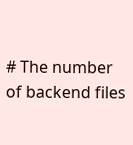# The number of backend files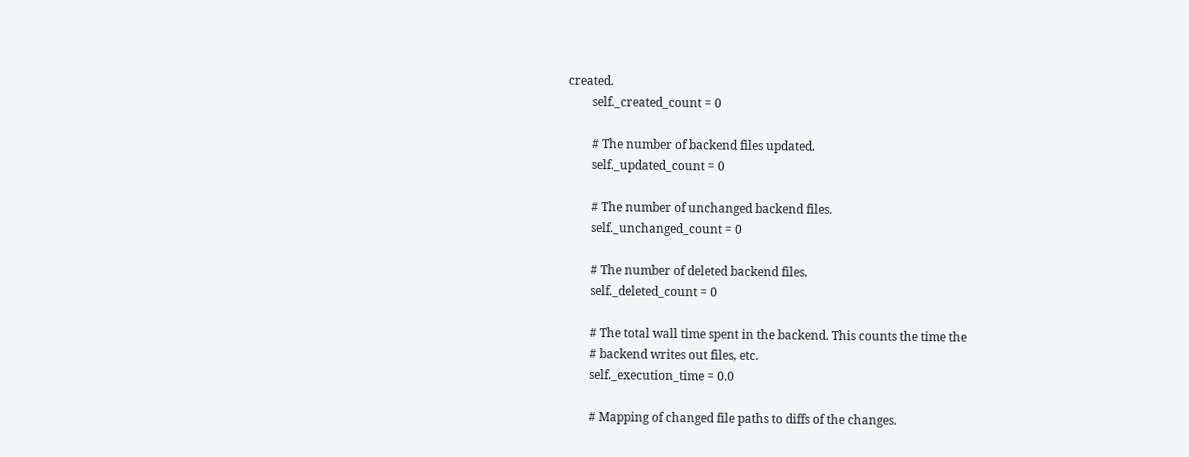created.
        self._created_count = 0

        # The number of backend files updated.
        self._updated_count = 0

        # The number of unchanged backend files.
        self._unchanged_count = 0

        # The number of deleted backend files.
        self._deleted_count = 0

        # The total wall time spent in the backend. This counts the time the
        # backend writes out files, etc.
        self._execution_time = 0.0

        # Mapping of changed file paths to diffs of the changes.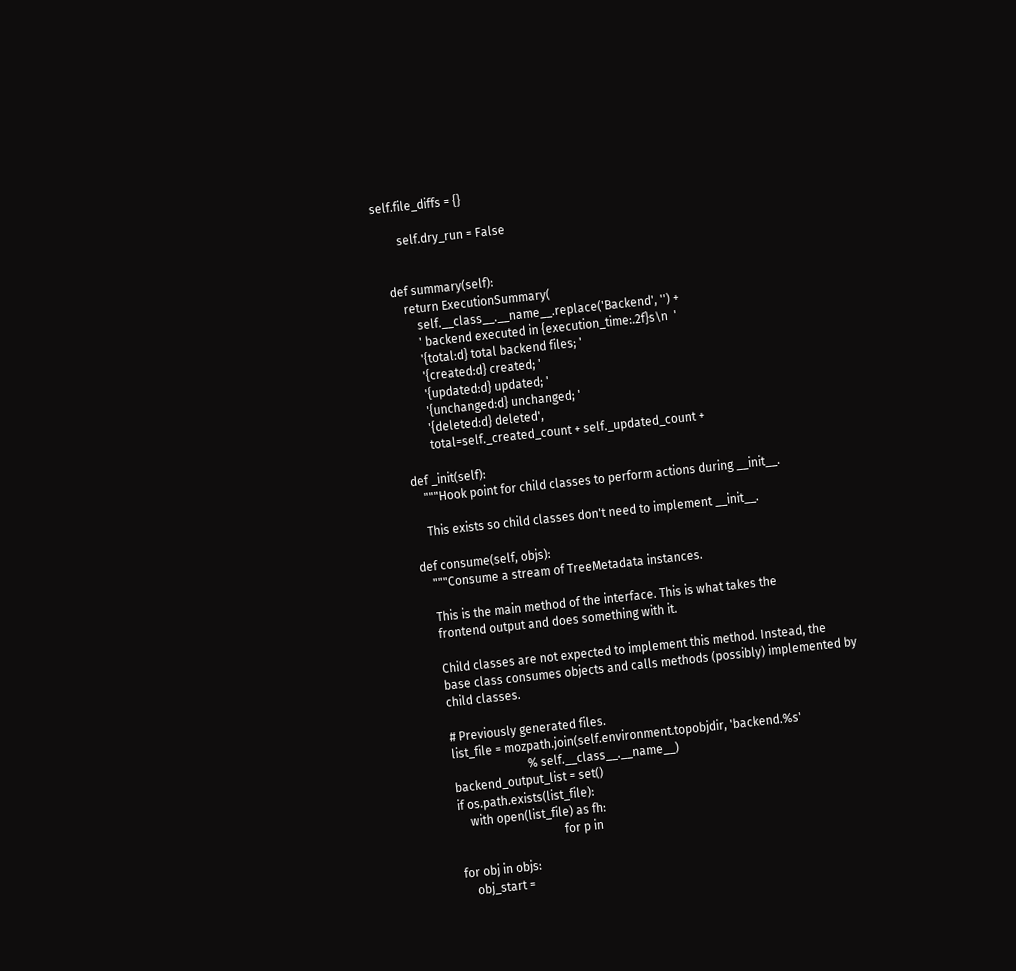self.file_diffs = {}

        self.dry_run = False


    def summary(self):
        return ExecutionSummary(
            self.__class__.__name__.replace('Backend', '') +
            ' backend executed in {execution_time:.2f}s\n  '
            '{total:d} total backend files; '
            '{created:d} created; '
            '{updated:d} updated; '
            '{unchanged:d} unchanged; '
            '{deleted:d} deleted',
            total=self._created_count + self._updated_count +

    def _init(self):
        """Hook point for child classes to perform actions during __init__.

        This exists so child classes don't need to implement __init__.

    def consume(self, objs):
        """Consume a stream of TreeMetadata instances.

        This is the main method of the interface. This is what takes the
        frontend output and does something with it.

        Child classes are not expected to implement this method. Instead, the
        base class consumes objects and calls methods (possibly) implemented by
        child classes.

        # Previously generated files.
        list_file = mozpath.join(self.environment.topobjdir, 'backend.%s'
                                 % self.__class__.__name__)
        backend_output_list = set()
        if os.path.exists(list_file):
            with open(list_file) as fh:
                                           for p in

        for obj in objs:
            obj_start =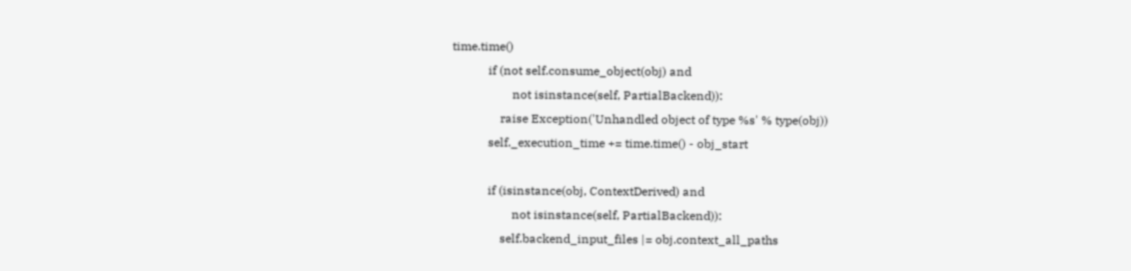time.time()
            if (not self.consume_object(obj) and
                    not isinstance(self, PartialBackend)):
                raise Exception('Unhandled object of type %s' % type(obj))
            self._execution_time += time.time() - obj_start

            if (isinstance(obj, ContextDerived) and
                    not isinstance(self, PartialBackend)):
                self.backend_input_files |= obj.context_all_paths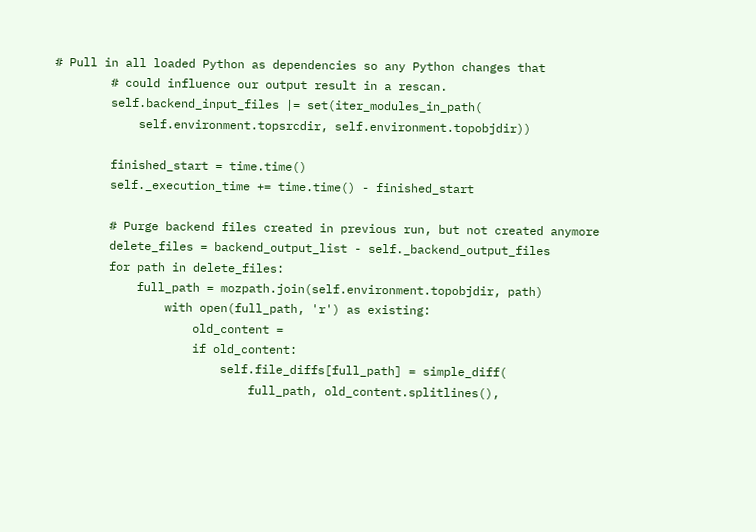# Pull in all loaded Python as dependencies so any Python changes that
        # could influence our output result in a rescan.
        self.backend_input_files |= set(iter_modules_in_path(
            self.environment.topsrcdir, self.environment.topobjdir))

        finished_start = time.time()
        self._execution_time += time.time() - finished_start

        # Purge backend files created in previous run, but not created anymore
        delete_files = backend_output_list - self._backend_output_files
        for path in delete_files:
            full_path = mozpath.join(self.environment.topobjdir, path)
                with open(full_path, 'r') as existing:
                    old_content =
                    if old_content:
                        self.file_diffs[full_path] = simple_diff(
                            full_path, old_content.splitlines(),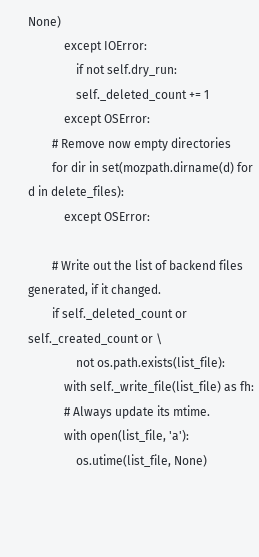None)
            except IOError:
                if not self.dry_run:
                self._deleted_count += 1
            except OSError:
        # Remove now empty directories
        for dir in set(mozpath.dirname(d) for d in delete_files):
            except OSError:

        # Write out the list of backend files generated, if it changed.
        if self._deleted_count or self._created_count or \
                not os.path.exists(list_file):
            with self._write_file(list_file) as fh:
            # Always update its mtime.
            with open(list_file, 'a'):
                os.utime(list_file, None)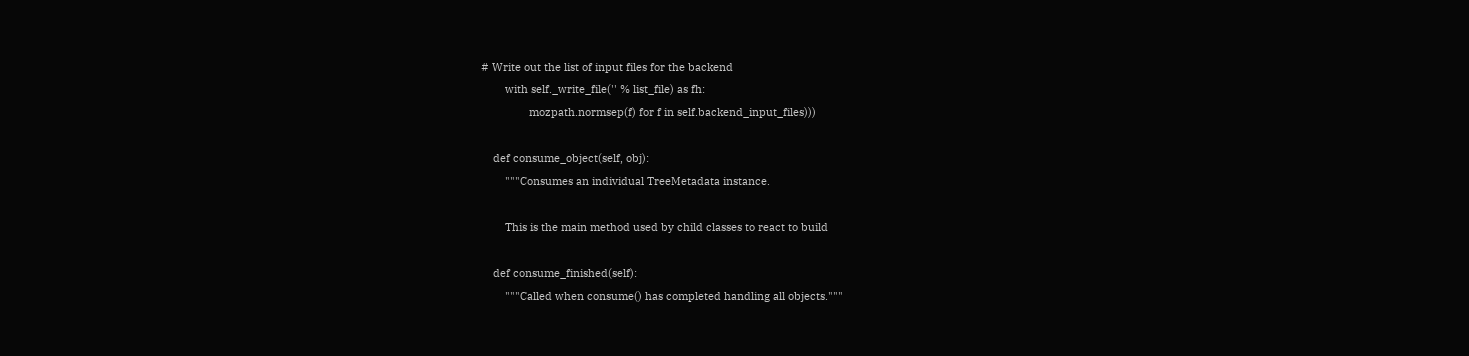# Write out the list of input files for the backend
        with self._write_file('' % list_file) as fh:
                mozpath.normsep(f) for f in self.backend_input_files)))

    def consume_object(self, obj):
        """Consumes an individual TreeMetadata instance.

        This is the main method used by child classes to react to build

    def consume_finished(self):
        """Called when consume() has completed handling all objects."""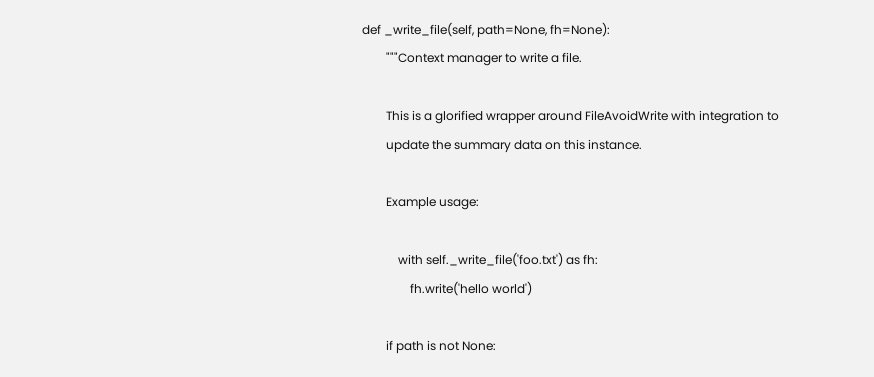def _write_file(self, path=None, fh=None):
        """Context manager to write a file.

        This is a glorified wrapper around FileAvoidWrite with integration to
        update the summary data on this instance.

        Example usage:

            with self._write_file('foo.txt') as fh:
                fh.write('hello world')

        if path is not None: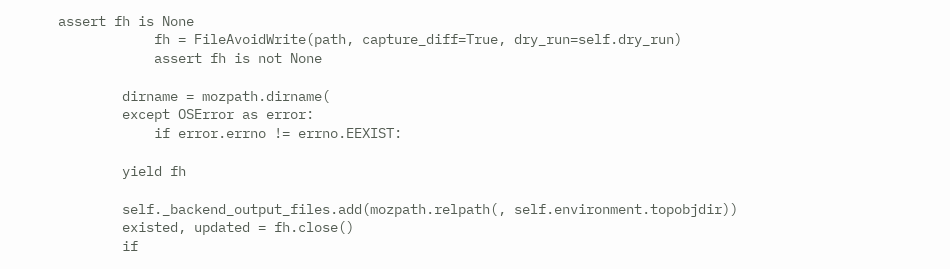assert fh is None
            fh = FileAvoidWrite(path, capture_diff=True, dry_run=self.dry_run)
            assert fh is not None

        dirname = mozpath.dirname(
        except OSError as error:
            if error.errno != errno.EEXIST:

        yield fh

        self._backend_output_files.add(mozpath.relpath(, self.environment.topobjdir))
        existed, updated = fh.close()
        if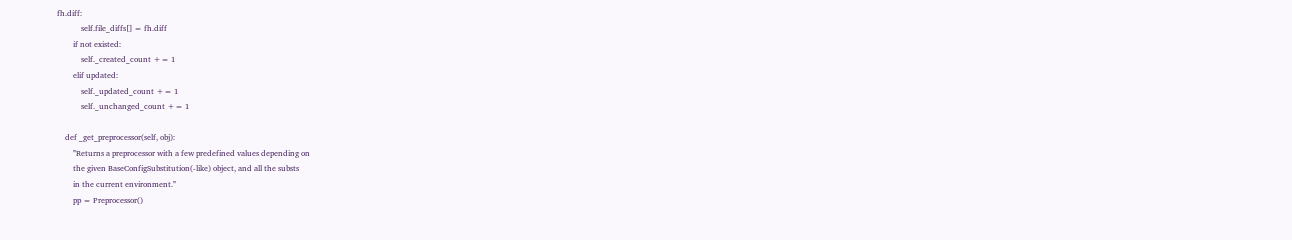fh.diff:
            self.file_diffs[] = fh.diff
        if not existed:
            self._created_count += 1
        elif updated:
            self._updated_count += 1
            self._unchanged_count += 1

    def _get_preprocessor(self, obj):
        '''Returns a preprocessor with a few predefined values depending on
        the given BaseConfigSubstitution(-like) object, and all the substs
        in the current environment.'''
        pp = Preprocessor()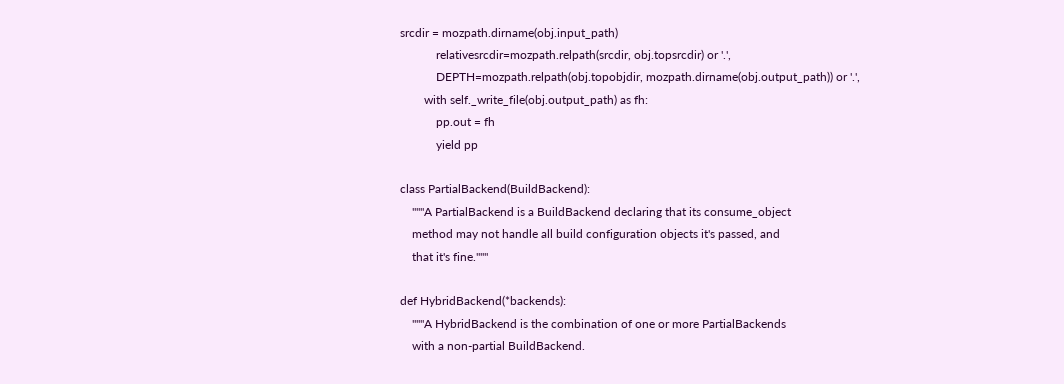srcdir = mozpath.dirname(obj.input_path)
            relativesrcdir=mozpath.relpath(srcdir, obj.topsrcdir) or '.',
            DEPTH=mozpath.relpath(obj.topobjdir, mozpath.dirname(obj.output_path)) or '.',
        with self._write_file(obj.output_path) as fh:
            pp.out = fh
            yield pp

class PartialBackend(BuildBackend):
    """A PartialBackend is a BuildBackend declaring that its consume_object
    method may not handle all build configuration objects it's passed, and
    that it's fine."""

def HybridBackend(*backends):
    """A HybridBackend is the combination of one or more PartialBackends
    with a non-partial BuildBackend.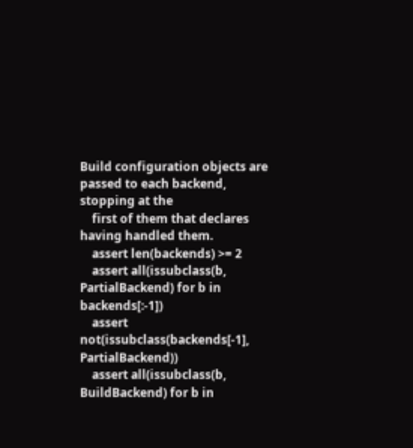Build configuration objects are passed to each backend, stopping at the
    first of them that declares having handled them.
    assert len(backends) >= 2
    assert all(issubclass(b, PartialBackend) for b in backends[:-1])
    assert not(issubclass(backends[-1], PartialBackend))
    assert all(issubclass(b, BuildBackend) for b in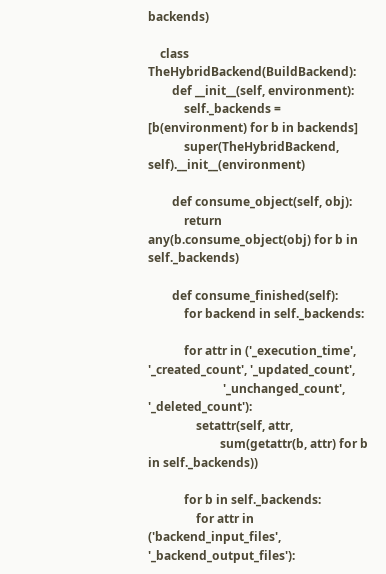backends)

    class TheHybridBackend(BuildBackend):
        def __init__(self, environment):
            self._backends = [b(environment) for b in backends]
            super(TheHybridBackend, self).__init__(environment)

        def consume_object(self, obj):
            return any(b.consume_object(obj) for b in self._backends)

        def consume_finished(self):
            for backend in self._backends:

            for attr in ('_execution_time', '_created_count', '_updated_count',
                         '_unchanged_count', '_deleted_count'):
                setattr(self, attr,
                        sum(getattr(b, attr) for b in self._backends))

            for b in self._backends:
                for attr in ('backend_input_files', '_backend_output_files'):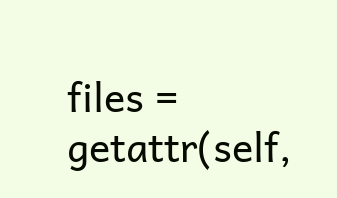files = getattr(self,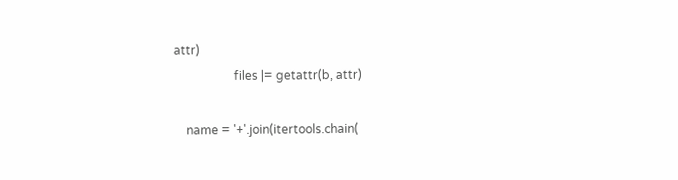attr)
                    files |= getattr(b, attr)

    name = '+'.join(itertools.chain(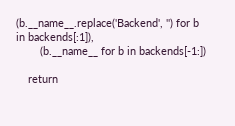(b.__name__.replace('Backend', '') for b in backends[:1]),
        (b.__name__ for b in backends[-1:])

    return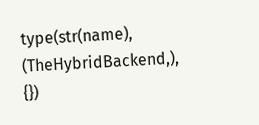type(str(name), (TheHybridBackend,), {})